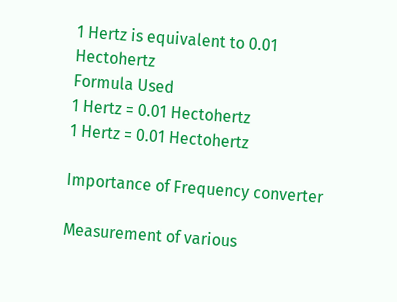1 Hertz is equivalent to 0.01 Hectohertz
Formula Used
1 Hertz = 0.01 Hectohertz
1 Hertz = 0.01 Hectohertz

Importance of Frequency converter

Measurement of various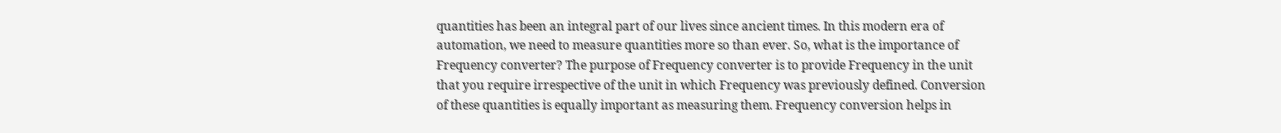quantities has been an integral part of our lives since ancient times. In this modern era of automation, we need to measure quantities more so than ever. So, what is the importance of Frequency converter? The purpose of Frequency converter is to provide Frequency in the unit that you require irrespective of the unit in which Frequency was previously defined. Conversion of these quantities is equally important as measuring them. Frequency conversion helps in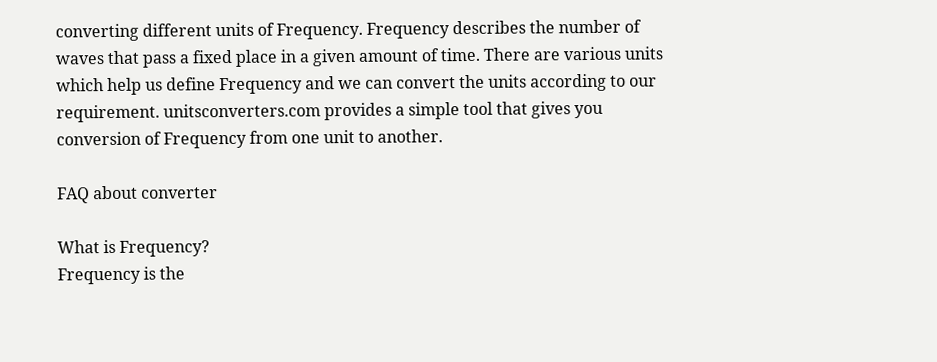converting different units of Frequency. Frequency describes the number of waves that pass a fixed place in a given amount of time. There are various units which help us define Frequency and we can convert the units according to our requirement. unitsconverters.com provides a simple tool that gives you conversion of Frequency from one unit to another.

FAQ about converter

What is Frequency?
Frequency is the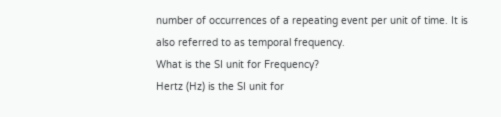number of occurrences of a repeating event per unit of time. It is also referred to as temporal frequency.
What is the SI unit for Frequency?
Hertz (Hz) is the SI unit for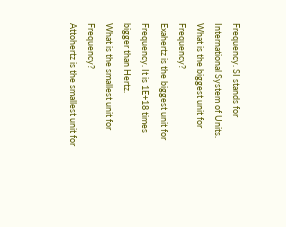Frequency. SI stands for International System of Units.
What is the biggest unit for Frequency?
Exahertz is the biggest unit for Frequency. It is 1E+18 times bigger than Hertz.
What is the smallest unit for Frequency?
Attohertz is the smallest unit for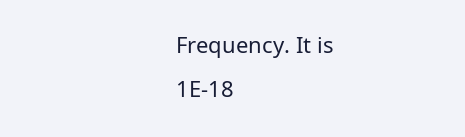Frequency. It is 1E-18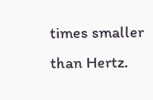times smaller than Hertz.